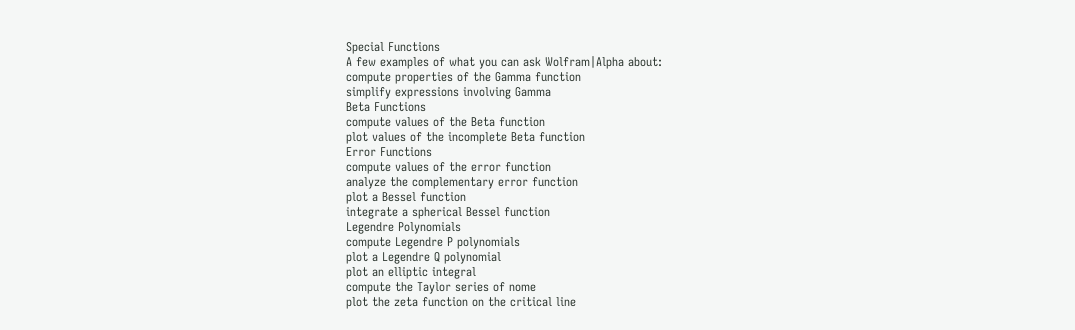Special Functions
A few examples of what you can ask Wolfram|Alpha about:
compute properties of the Gamma function
simplify expressions involving Gamma
Beta Functions
compute values of the Beta function
plot values of the incomplete Beta function
Error Functions
compute values of the error function
analyze the complementary error function
plot a Bessel function
integrate a spherical Bessel function
Legendre Polynomials
compute Legendre P polynomials
plot a Legendre Q polynomial
plot an elliptic integral
compute the Taylor series of nome
plot the zeta function on the critical line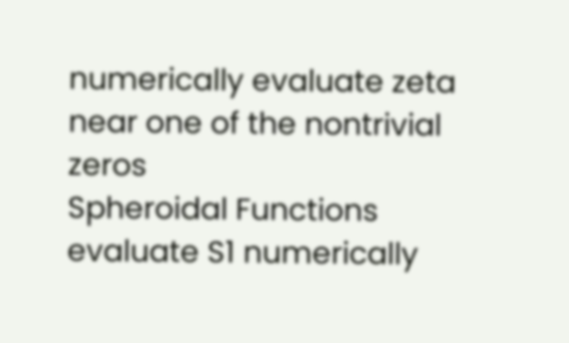numerically evaluate zeta near one of the nontrivial zeros
Spheroidal Functions
evaluate S1 numerically